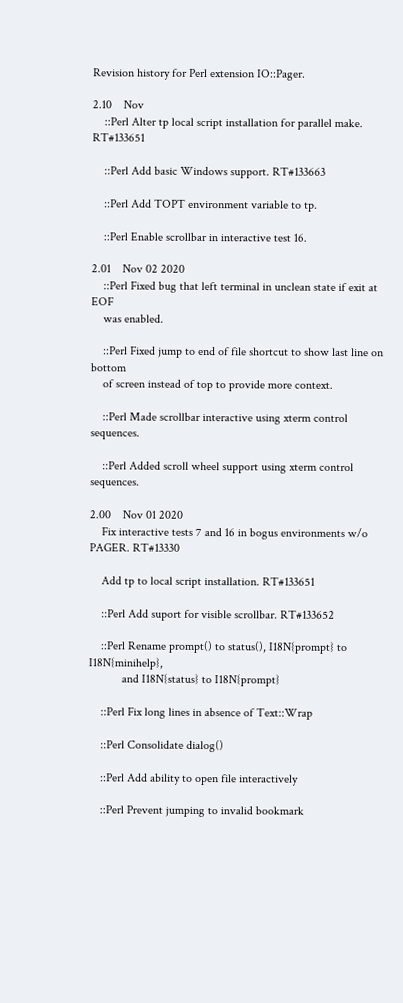Revision history for Perl extension IO::Pager.

2.10    Nov
    ::Perl Alter tp local script installation for parallel make. RT#133651

    ::Perl Add basic Windows support. RT#133663

    ::Perl Add TOPT environment variable to tp.

    ::Perl Enable scrollbar in interactive test 16.

2.01    Nov 02 2020
    ::Perl Fixed bug that left terminal in unclean state if exit at EOF
    was enabled.

    ::Perl Fixed jump to end of file shortcut to show last line on bottom
    of screen instead of top to provide more context.

    ::Perl Made scrollbar interactive using xterm control sequences.

    ::Perl Added scroll wheel support using xterm control sequences.

2.00    Nov 01 2020
    Fix interactive tests 7 and 16 in bogus environments w/o PAGER. RT#13330

    Add tp to local script installation. RT#133651

    ::Perl Add suport for visible scrollbar. RT#133652

    ::Perl Rename prompt() to status(), I18N{prompt} to I18N{minihelp},
           and I18N{status} to I18N{prompt}

    ::Perl Fix long lines in absence of Text::Wrap

    ::Perl Consolidate dialog()

    ::Perl Add ability to open file interactively

    ::Perl Prevent jumping to invalid bookmark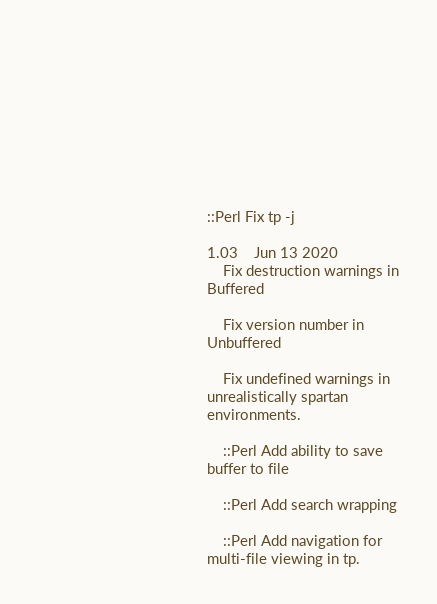::Perl Fix tp -j

1.03    Jun 13 2020
    Fix destruction warnings in Buffered

    Fix version number in Unbuffered

    Fix undefined warnings in unrealistically spartan environments.

    ::Perl Add ability to save buffer to file

    ::Perl Add search wrapping

    ::Perl Add navigation for multi-file viewing in tp.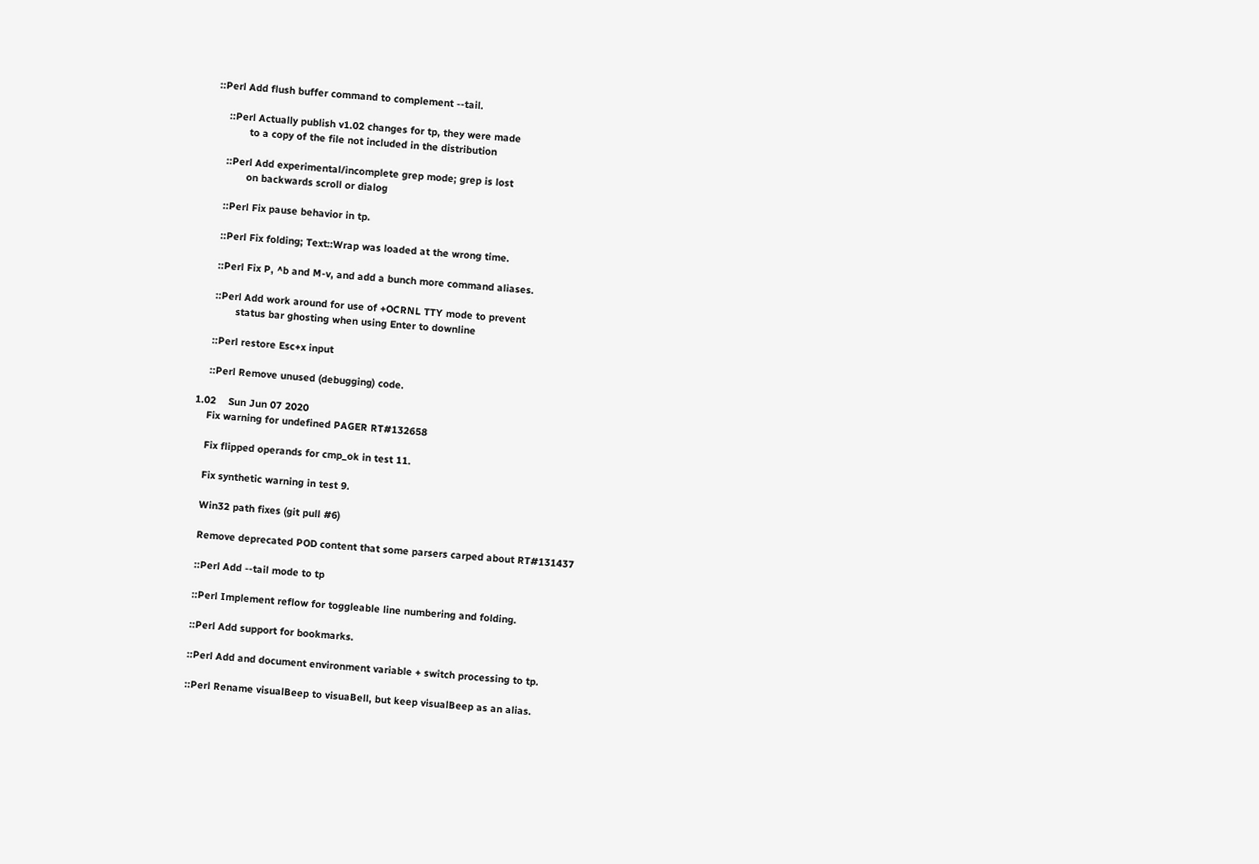::Perl Add flush buffer command to complement --tail.

    ::Perl Actually publish v1.02 changes for tp, they were made
           to a copy of the file not included in the distribution

    ::Perl Add experimental/incomplete grep mode; grep is lost
           on backwards scroll or dialog

    ::Perl Fix pause behavior in tp.

    ::Perl Fix folding; Text::Wrap was loaded at the wrong time.

    ::Perl Fix P, ^b and M-v, and add a bunch more command aliases.

    ::Perl Add work around for use of +OCRNL TTY mode to prevent
           status bar ghosting when using Enter to downline

    ::Perl restore Esc+x input

    ::Perl Remove unused (debugging) code.

1.02    Sun Jun 07 2020
    Fix warning for undefined PAGER RT#132658

    Fix flipped operands for cmp_ok in test 11.

    Fix synthetic warning in test 9.

    Win32 path fixes (git pull #6)

    Remove deprecated POD content that some parsers carped about RT#131437

    ::Perl Add --tail mode to tp

    ::Perl Implement reflow for toggleable line numbering and folding.

    ::Perl Add support for bookmarks.

    ::Perl Add and document environment variable + switch processing to tp.

    ::Perl Rename visualBeep to visuaBell, but keep visualBeep as an alias.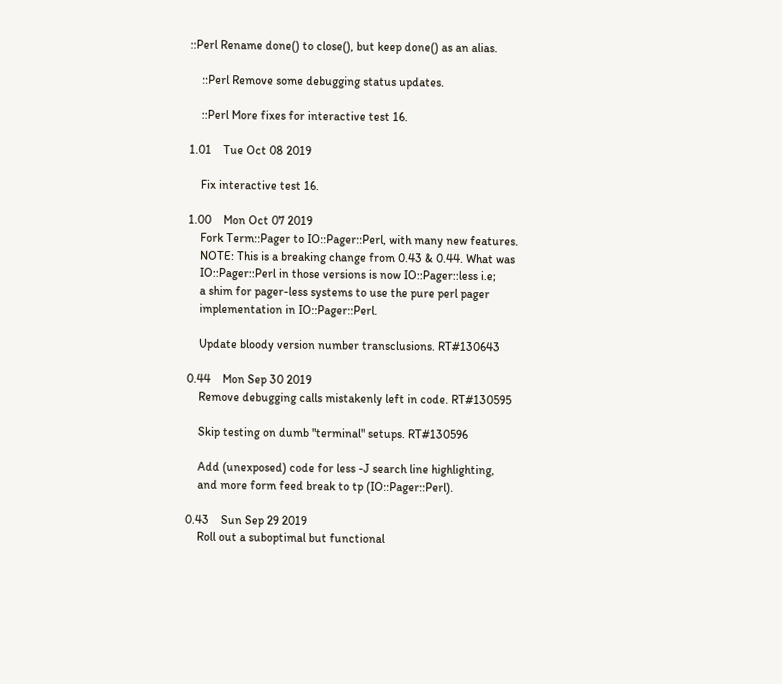::Perl Rename done() to close(), but keep done() as an alias.

    ::Perl Remove some debugging status updates.

    ::Perl More fixes for interactive test 16.

1.01    Tue Oct 08 2019

    Fix interactive test 16.

1.00    Mon Oct 07 2019
    Fork Term::Pager to IO::Pager::Perl, with many new features.
    NOTE: This is a breaking change from 0.43 & 0.44. What was
    IO::Pager::Perl in those versions is now IO::Pager::less i.e;
    a shim for pager-less systems to use the pure perl pager
    implementation in IO::Pager::Perl.

    Update bloody version number transclusions. RT#130643

0.44    Mon Sep 30 2019
    Remove debugging calls mistakenly left in code. RT#130595

    Skip testing on dumb "terminal" setups. RT#130596

    Add (unexposed) code for less -J search line highlighting,
    and more form feed break to tp (IO::Pager::Perl).

0.43    Sun Sep 29 2019
    Roll out a suboptimal but functional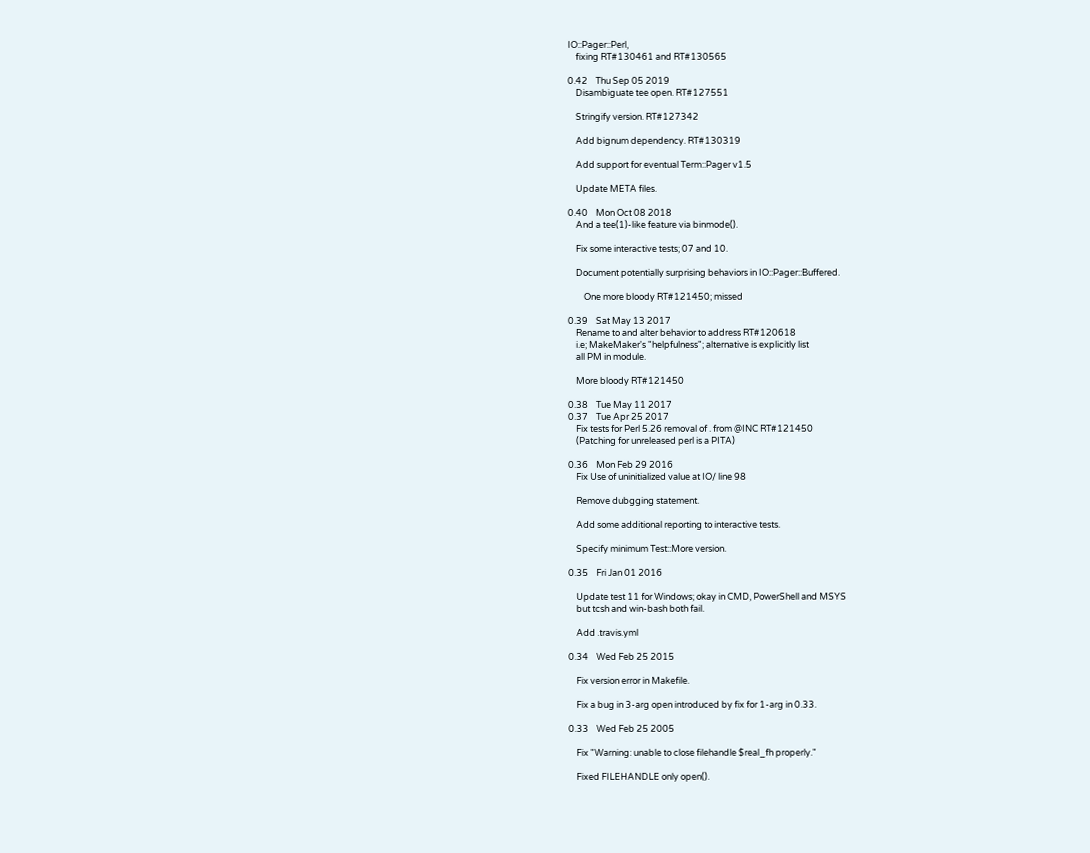IO::Pager::Perl,
    fixing RT#130461 and RT#130565

0.42    Thu Sep 05 2019
    Disambiguate tee open. RT#127551

    Stringify version. RT#127342

    Add bignum dependency. RT#130319

    Add support for eventual Term::Pager v1.5

    Update META files.

0.40    Mon Oct 08 2018
    And a tee(1)-like feature via binmode().

    Fix some interactive tests; 07 and 10.

    Document potentially surprising behaviors in IO::Pager::Buffered.

        One more bloody RT#121450; missed

0.39    Sat May 13 2017
    Rename to and alter behavior to address RT#120618
    i.e; MakeMaker's "helpfulness"; alternative is explicitly list
    all PM in module.

    More bloody RT#121450

0.38    Tue May 11 2017
0.37    Tue Apr 25 2017
    Fix tests for Perl 5.26 removal of . from @INC RT#121450
    (Patching for unreleased perl is a PITA)

0.36    Mon Feb 29 2016
    Fix Use of uninitialized value at IO/ line 98

    Remove dubgging statement.

    Add some additional reporting to interactive tests.

    Specify minimum Test::More version.

0.35    Fri Jan 01 2016

    Update test 11 for Windows; okay in CMD, PowerShell and MSYS
    but tcsh and win-bash both fail.

    Add .travis.yml

0.34    Wed Feb 25 2015

    Fix version error in Makefile.

    Fix a bug in 3-arg open introduced by fix for 1-arg in 0.33.

0.33    Wed Feb 25 2005

    Fix "Warning: unable to close filehandle $real_fh properly."

    Fixed FILEHANDLE only open().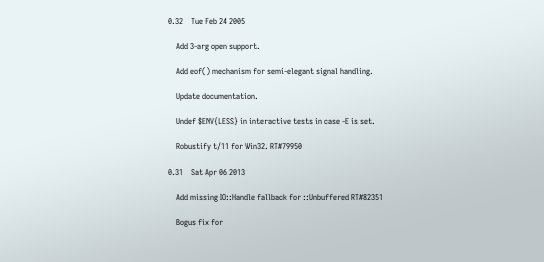0.32    Tue Feb 24 2005

    Add 3-arg open support.

    Add eof() mechanism for semi-elegant signal handling.

    Update documentation.

    Undef $ENV{LESS} in interactive tests in case -E is set.

    Robustify t/11 for Win32. RT#79950

0.31    Sat Apr 06 2013

    Add missing IO::Handle fallback for ::Unbuffered RT#82351

    Bogus fix for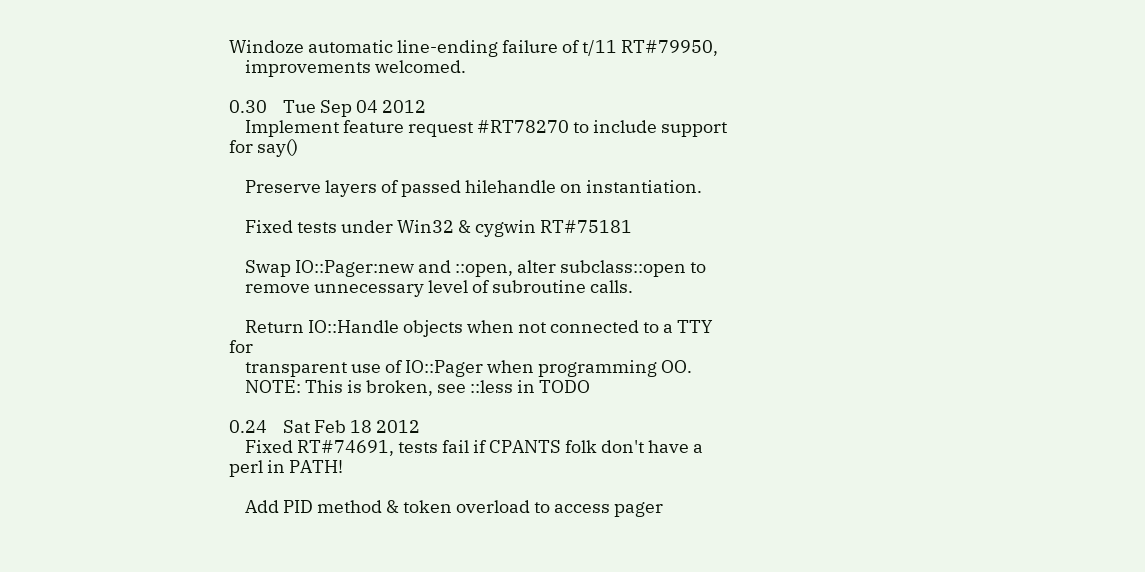Windoze automatic line-ending failure of t/11 RT#79950,
    improvements welcomed.

0.30    Tue Sep 04 2012
    Implement feature request #RT78270 to include support for say()

    Preserve layers of passed hilehandle on instantiation.

    Fixed tests under Win32 & cygwin RT#75181

    Swap IO::Pager:new and ::open, alter subclass::open to
    remove unnecessary level of subroutine calls.

    Return IO::Handle objects when not connected to a TTY for
    transparent use of IO::Pager when programming OO.
    NOTE: This is broken, see ::less in TODO

0.24    Sat Feb 18 2012
    Fixed RT#74691, tests fail if CPANTS folk don't have a perl in PATH!

    Add PID method & token overload to access pager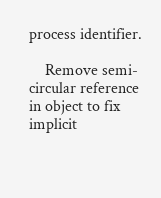process identifier.

    Remove semi-circular reference in object to fix implicit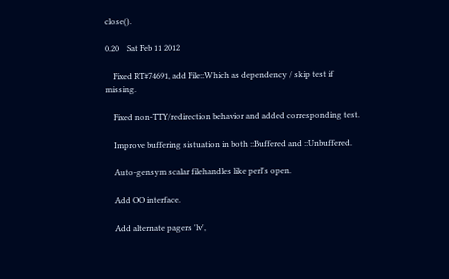close().

0.20    Sat Feb 11 2012

    Fixed RT#74691, add File::Which as dependency / skip test if missing.

    Fixed non-TTY/redirection behavior and added corresponding test.

    Improve buffering sistuation in both ::Buffered and ::Unbuffered.

    Auto-gensym scalar filehandles like perl's open.

    Add OO interface.

    Add alternate pagers 'lv',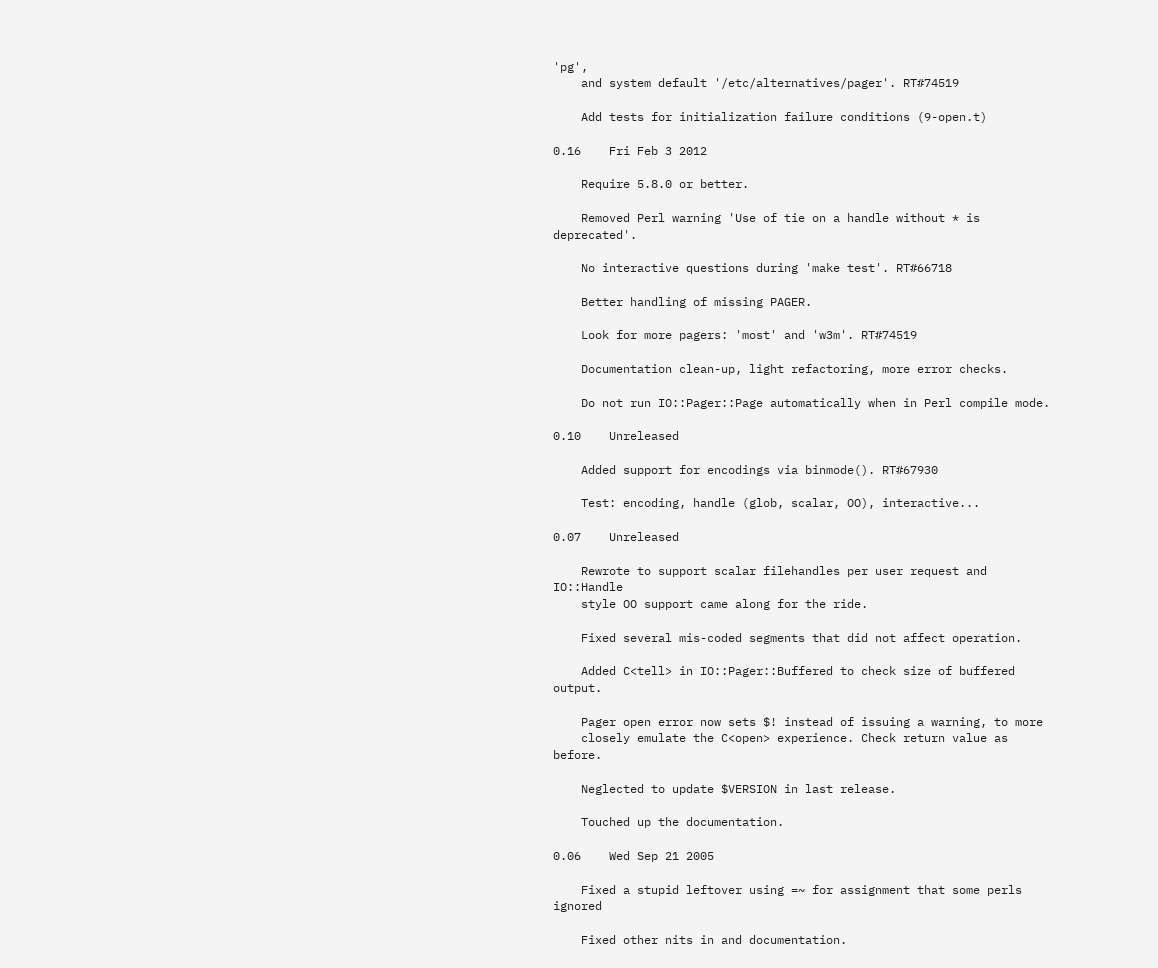'pg',
    and system default '/etc/alternatives/pager'. RT#74519

    Add tests for initialization failure conditions (9-open.t)

0.16    Fri Feb 3 2012

    Require 5.8.0 or better.

    Removed Perl warning 'Use of tie on a handle without * is deprecated'.

    No interactive questions during 'make test'. RT#66718

    Better handling of missing PAGER.

    Look for more pagers: 'most' and 'w3m'. RT#74519

    Documentation clean-up, light refactoring, more error checks.

    Do not run IO::Pager::Page automatically when in Perl compile mode.

0.10    Unreleased

    Added support for encodings via binmode(). RT#67930

    Test: encoding, handle (glob, scalar, OO), interactive...

0.07    Unreleased

    Rewrote to support scalar filehandles per user request and IO::Handle
    style OO support came along for the ride.

    Fixed several mis-coded segments that did not affect operation.

    Added C<tell> in IO::Pager::Buffered to check size of buffered output.

    Pager open error now sets $! instead of issuing a warning, to more
    closely emulate the C<open> experience. Check return value as before.

    Neglected to update $VERSION in last release.

    Touched up the documentation.

0.06    Wed Sep 21 2005

    Fixed a stupid leftover using =~ for assignment that some perls ignored

    Fixed other nits in and documentation.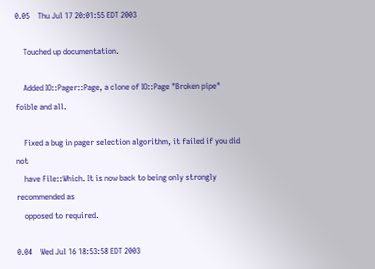0.05    Thu Jul 17 20:01:55 EDT 2003

    Touched up documentation.

    Added IO::Pager::Page, a clone of IO::Page "Broken pipe" foible and all.

    Fixed a bug in pager selection algorithm, it failed if you did not
    have File::Which. It is now back to being only strongly recommended as
    opposed to required.

0.04    Wed Jul 16 18:53:58 EDT 2003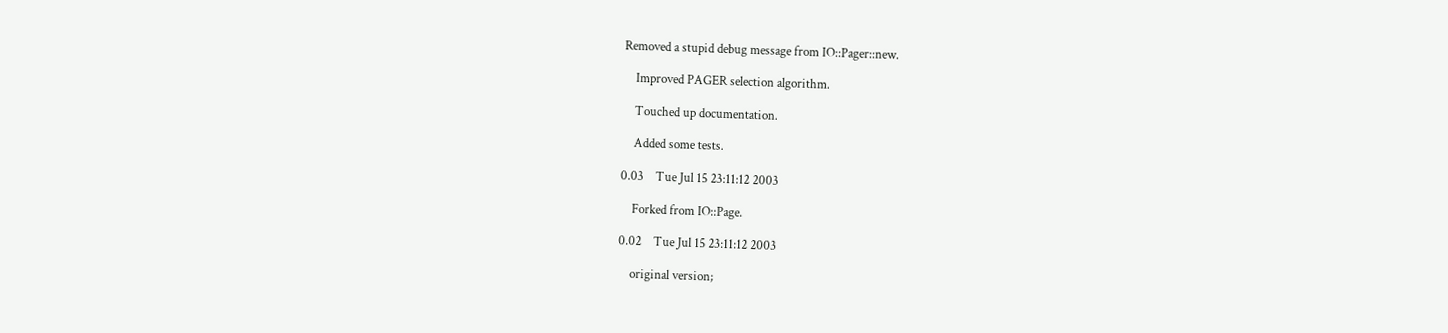Removed a stupid debug message from IO::Pager::new.

    Improved PAGER selection algorithm.

    Touched up documentation.

    Added some tests.

0.03    Tue Jul 15 23:11:12 2003

    Forked from IO::Page.

0.02    Tue Jul 15 23:11:12 2003

    original version;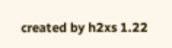created by h2xs 1.22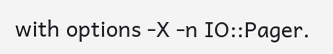with options -X -n IO::Pager.